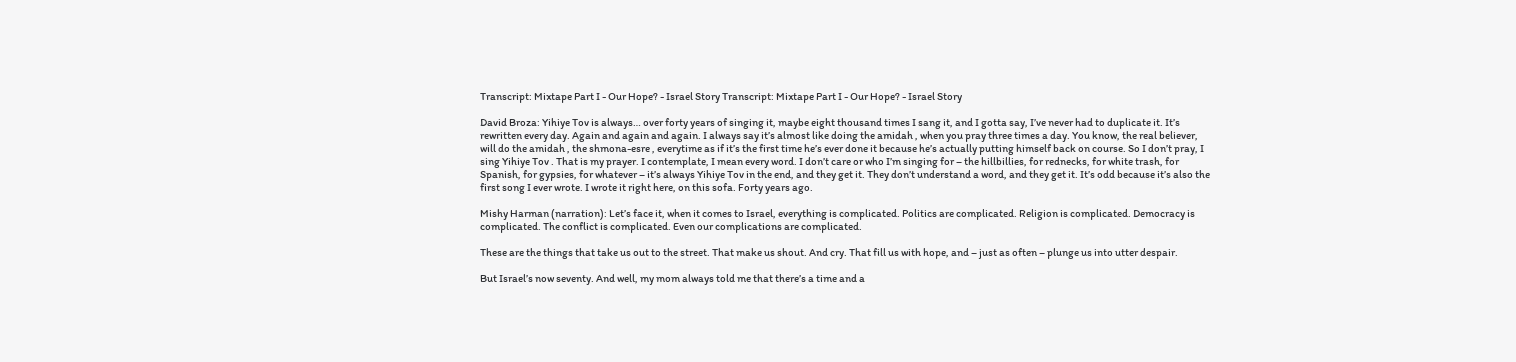Transcript: Mixtape Part I - Our Hope? - Israel Story Transcript: Mixtape Part I - Our Hope? - Israel Story

David Broza: Yihiye Tov is always… over forty years of singing it, maybe eight thousand times I sang it, and I gotta say, I’ve never had to duplicate it. It’s rewritten every day. Again and again and again. I always say it’s almost like doing the amidah , when you pray three times a day. You know, the real believer, will do the amidah , the shmona-esre , everytime as if it’s the first time he’s ever done it because he’s actually putting himself back on course. So I don’t pray, I sing Yihiye Tov . That is my prayer. I contemplate, I mean every word. I don’t care or who I’m singing for – the hillbillies, for rednecks, for white trash, for Spanish, for gypsies, for whatever – it’s always Yihiye Tov in the end, and they get it. They don’t understand a word, and they get it. It’s odd because it’s also the first song I ever wrote. I wrote it right here, on this sofa. Forty years ago.

Mishy Harman (narration): Let’s face it, when it comes to Israel, everything is complicated. Politics are complicated. Religion is complicated. Democracy is complicated. The conflict is complicated. Even our complications are complicated.

These are the things that take us out to the street. That make us shout. And cry. That fill us with hope, and – just as often – plunge us into utter despair.

But Israel’s now seventy. And well, my mom always told me that there’s a time and a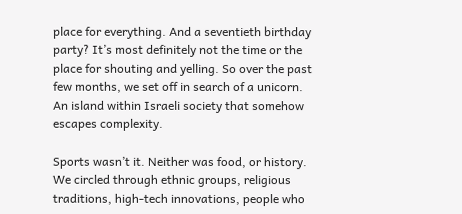place for everything. And a seventieth birthday party? It’s most definitely not the time or the place for shouting and yelling. So over the past few months, we set off in search of a unicorn. An island within Israeli society that somehow escapes complexity.

Sports wasn’t it. Neither was food, or history. We circled through ethnic groups, religious traditions, high-tech innovations, people who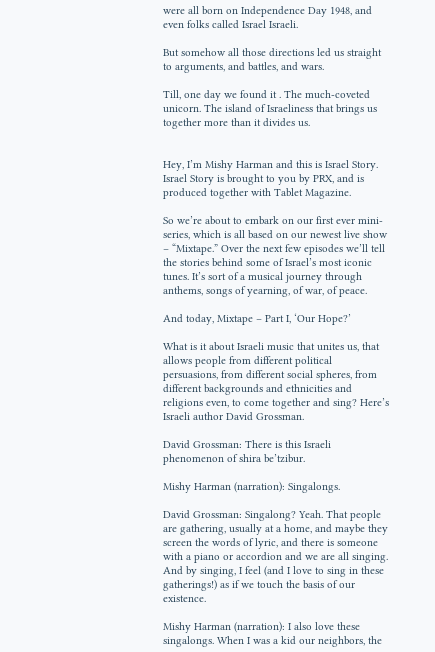were all born on Independence Day 1948, and even folks called Israel Israeli.

But somehow all those directions led us straight to arguments, and battles, and wars.

Till, one day we found it . The much-coveted unicorn. The island of Israeliness that brings us together more than it divides us.


Hey, I’m Mishy Harman and this is Israel Story. Israel Story is brought to you by PRX, and is produced together with Tablet Magazine.

So we’re about to embark on our first ever mini-series, which is all based on our newest live show – “Mixtape.” Over the next few episodes we’ll tell the stories behind some of Israel’s most iconic tunes. It’s sort of a musical journey through anthems, songs of yearning, of war, of peace.

And today, Mixtape – Part I, ‘Our Hope?’

What is it about Israeli music that unites us, that allows people from different political persuasions, from different social spheres, from different backgrounds and ethnicities and religions even, to come together and sing? Here’s Israeli author David Grossman.

David Grossman: There is this Israeli phenomenon of shira be’tzibur.

Mishy Harman (narration): Singalongs.

David Grossman: Singalong? Yeah. That people are gathering, usually at a home, and maybe they screen the words of lyric, and there is someone with a piano or accordion and we are all singing. And by singing, I feel (and I love to sing in these gatherings!) as if we touch the basis of our existence.

Mishy Harman (narration): I also love these singalongs. When I was a kid our neighbors, the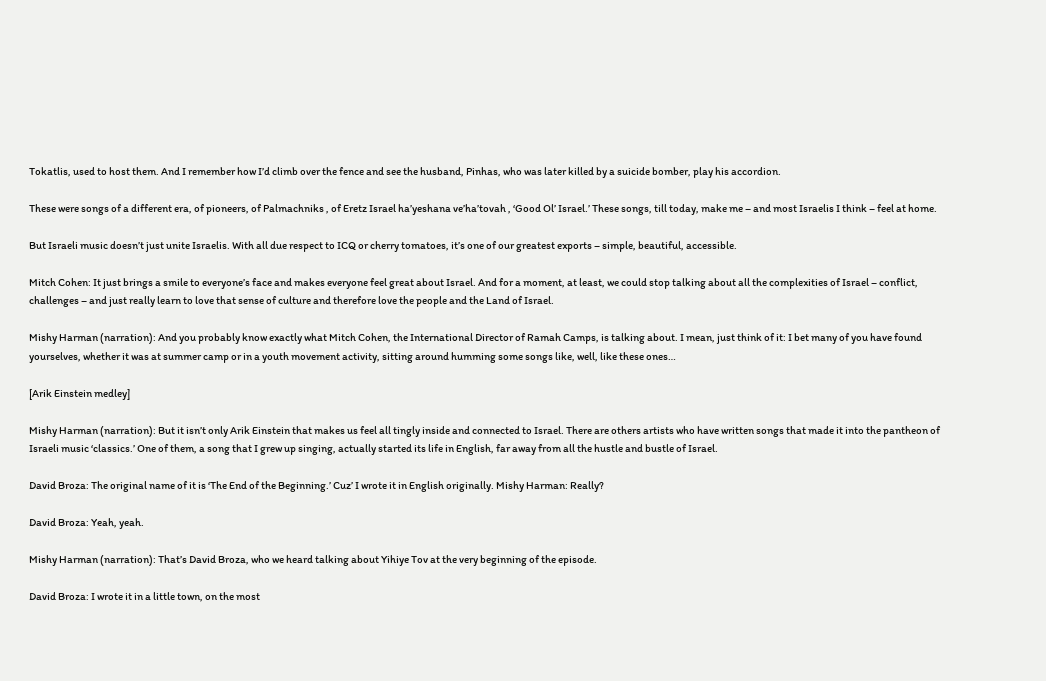Tokatlis, used to host them. And I remember how I’d climb over the fence and see the husband, Pinhas, who was later killed by a suicide bomber, play his accordion.

These were songs of a different era, of pioneers, of Palmachniks , of Eretz Israel ha’yeshana ve’ha’tovah , ‘Good Ol’ Israel.’ These songs, till today, make me – and most Israelis I think – feel at home.

But Israeli music doesn’t just unite Israelis. With all due respect to ICQ or cherry tomatoes, it’s one of our greatest exports – simple, beautiful, accessible.

Mitch Cohen: It just brings a smile to everyone’s face and makes everyone feel great about Israel. And for a moment, at least, we could stop talking about all the complexities of Israel – conflict, challenges – and just really learn to love that sense of culture and therefore love the people and the Land of Israel.

Mishy Harman (narration): And you probably know exactly what Mitch Cohen, the International Director of Ramah Camps, is talking about. I mean, just think of it: I bet many of you have found yourselves, whether it was at summer camp or in a youth movement activity, sitting around humming some songs like, well, like these ones…

[Arik Einstein medley]

Mishy Harman (narration): But it isn’t only Arik Einstein that makes us feel all tingly inside and connected to Israel. There are others artists who have written songs that made it into the pantheon of Israeli music ‘classics.’ One of them, a song that I grew up singing, actually started its life in English, far away from all the hustle and bustle of Israel.

David Broza: The original name of it is ‘The End of the Beginning.’ Cuz’ I wrote it in English originally. Mishy Harman: Really?

David Broza: Yeah, yeah.

Mishy Harman (narration): That’s David Broza, who we heard talking about Yihiye Tov at the very beginning of the episode.

David Broza: I wrote it in a little town, on the most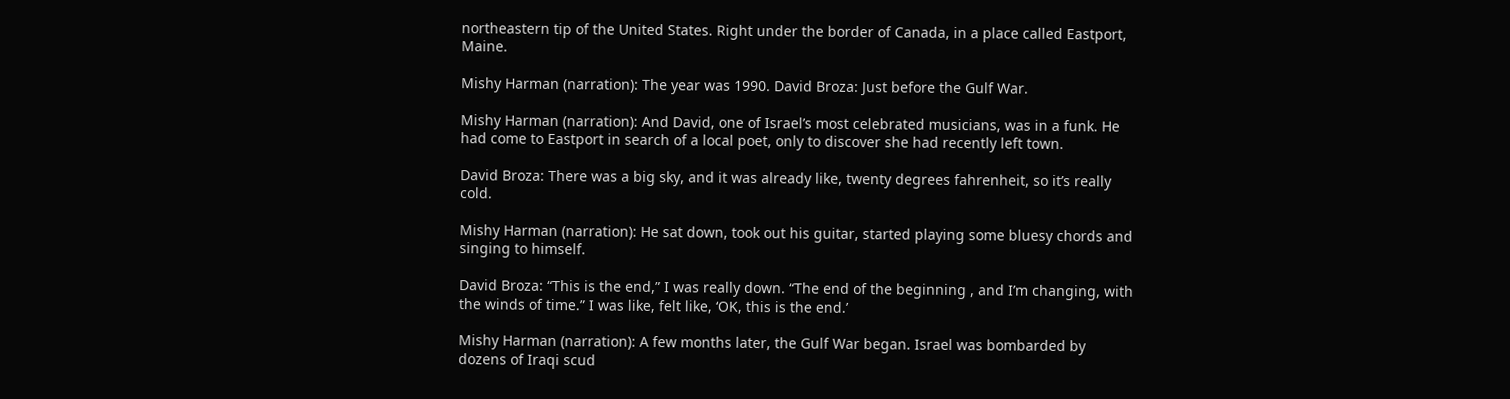northeastern tip of the United States. Right under the border of Canada, in a place called Eastport, Maine.

Mishy Harman (narration): The year was 1990. David Broza: Just before the Gulf War.

Mishy Harman (narration): And David, one of Israel’s most celebrated musicians, was in a funk. He had come to Eastport in search of a local poet, only to discover she had recently left town.

David Broza: There was a big sky, and it was already like, twenty degrees fahrenheit, so it’s really cold.

Mishy Harman (narration): He sat down, took out his guitar, started playing some bluesy chords and singing to himself.

David Broza: “This is the end,” I was really down. “The end of the beginning , and I’m changing, with the winds of time.” I was like, felt like, ‘OK, this is the end.’

Mishy Harman (narration): A few months later, the Gulf War began. Israel was bombarded by dozens of Iraqi scud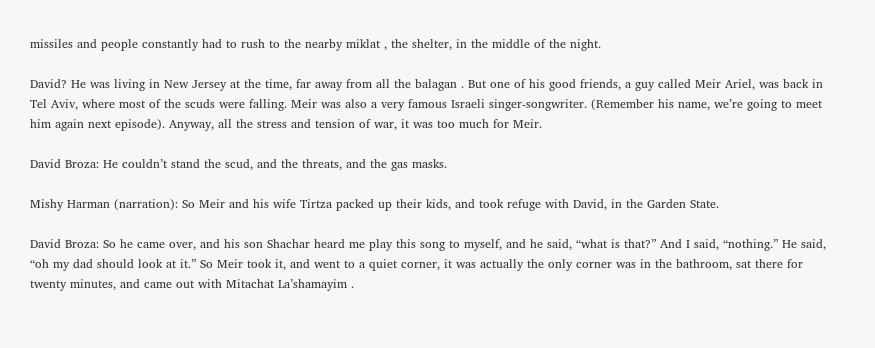missiles and people constantly had to rush to the nearby miklat , the shelter, in the middle of the night.

David? He was living in New Jersey at the time, far away from all the balagan . But one of his good friends, a guy called Meir Ariel, was back in Tel Aviv, where most of the scuds were falling. Meir was also a very famous Israeli singer-songwriter. (Remember his name, we’re going to meet him again next episode). Anyway, all the stress and tension of war, it was too much for Meir.

David Broza: He couldn’t stand the scud, and the threats, and the gas masks.

Mishy Harman (narration): So Meir and his wife Tirtza packed up their kids, and took refuge with David, in the Garden State.

David Broza: So he came over, and his son Shachar heard me play this song to myself, and he said, “what is that?” And I said, “nothing.” He said, “oh my dad should look at it.” So Meir took it, and went to a quiet corner, it was actually the only corner was in the bathroom, sat there for twenty minutes, and came out with Mitachat La’shamayim .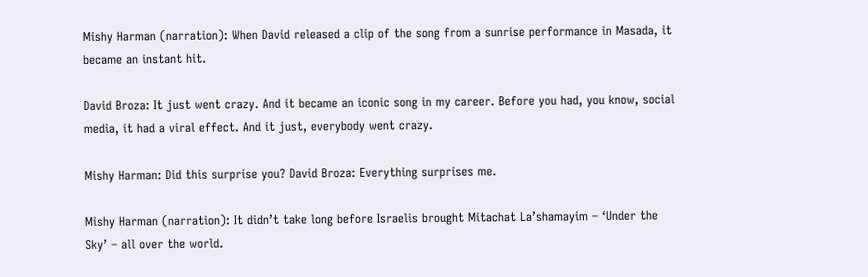Mishy Harman (narration): When David released a clip of the song from a sunrise performance in Masada, it became an instant hit.

David Broza: It just went crazy. And it became an iconic song in my career. Before you had, you know, social media, it had a viral effect. And it just, everybody went crazy.

Mishy Harman: Did this surprise you? David Broza: Everything surprises me.

Mishy Harman (narration): It didn’t take long before Israelis brought Mitachat La’shamayim – ‘Under the Sky’ – all over the world.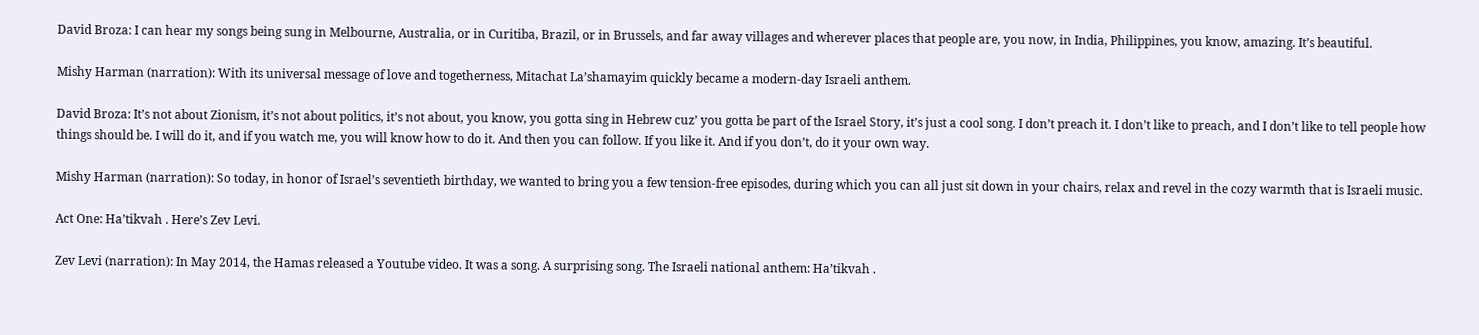David Broza: I can hear my songs being sung in Melbourne, Australia, or in Curitiba, Brazil, or in Brussels, and far away villages and wherever places that people are, you now, in India, Philippines, you know, amazing. It’s beautiful.

Mishy Harman (narration): With its universal message of love and togetherness, Mitachat La’shamayim quickly became a modern-day Israeli anthem.

David Broza: It’s not about Zionism, it’s not about politics, it’s not about, you know, you gotta sing in Hebrew cuz’ you gotta be part of the Israel Story, it’s just a cool song. I don’t preach it. I don’t like to preach, and I don’t like to tell people how things should be. I will do it, and if you watch me, you will know how to do it. And then you can follow. If you like it. And if you don’t, do it your own way.

Mishy Harman (narration): So today, in honor of Israel’s seventieth birthday, we wanted to bring you a few tension-free episodes, during which you can all just sit down in your chairs, relax and revel in the cozy warmth that is Israeli music.

Act One: Ha’tikvah . Here’s Zev Levi.

Zev Levi (narration): In May 2014, the Hamas released a Youtube video. It was a song. A surprising song. The Israeli national anthem: Ha’tikvah .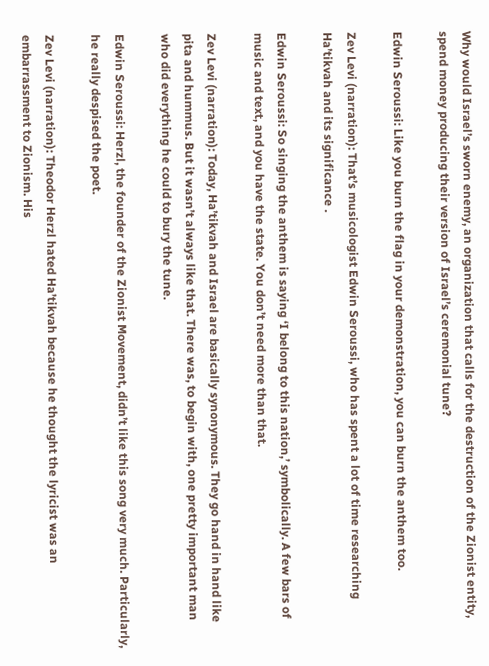Why would Israel’s sworn enemy, an organization that calls for the destruction of the Zionist entity, spend money producing their version of Israel’s ceremonial tune?

Edwin Seroussi: Like you burn the flag in your demonstration, you can burn the anthem too.

Zev Levi (narration): That’s musicologist Edwin Seroussi, who has spent a lot of time researching Ha’tikvah and its significance .

Edwin Seroussi: So singing the anthem is saying ‘I belong to this nation,’ symbolically. A few bars of music and text, and you have the state. You don’t need more than that.

Zev Levi (narration): Today, Ha’tikvah and Israel are basically synonymous. They go hand in hand like pita and hummus. But it wasn’t always like that. There was, to begin with, one pretty important man who did everything he could to bury the tune.

Edwin Seroussi: Herzl, the founder of the Zionist Movement, didn’t like this song very much. Particularly, he really despised the poet.

Zev Levi (narration): Theodor Herzl hated Ha’tikvah because he thought the lyricist was an embarrassment to Zionism. His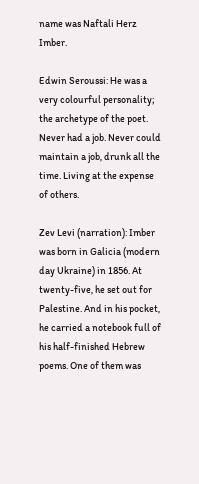name was Naftali Herz Imber.

Edwin Seroussi: He was a very colourful personality; the archetype of the poet. Never had a job. Never could maintain a job, drunk all the time. Living at the expense of others.

Zev Levi (narration): Imber was born in Galicia (modern day Ukraine) in 1856. At twenty-five, he set out for Palestine. And in his pocket, he carried a notebook full of his half-finished Hebrew poems. One of them was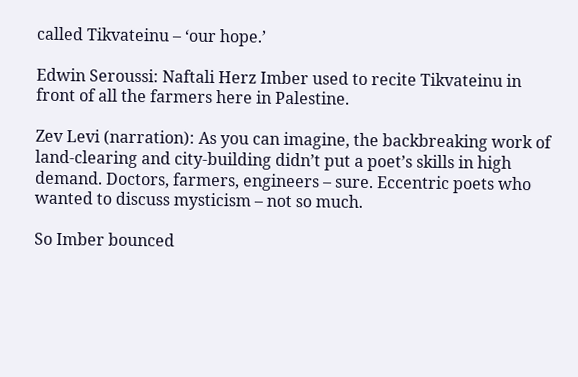called Tikvateinu – ‘our hope.’

Edwin Seroussi: Naftali Herz Imber used to recite Tikvateinu in front of all the farmers here in Palestine.

Zev Levi (narration): As you can imagine, the backbreaking work of land-clearing and city-building didn’t put a poet’s skills in high demand. Doctors, farmers, engineers – sure. Eccentric poets who wanted to discuss mysticism – not so much.

So Imber bounced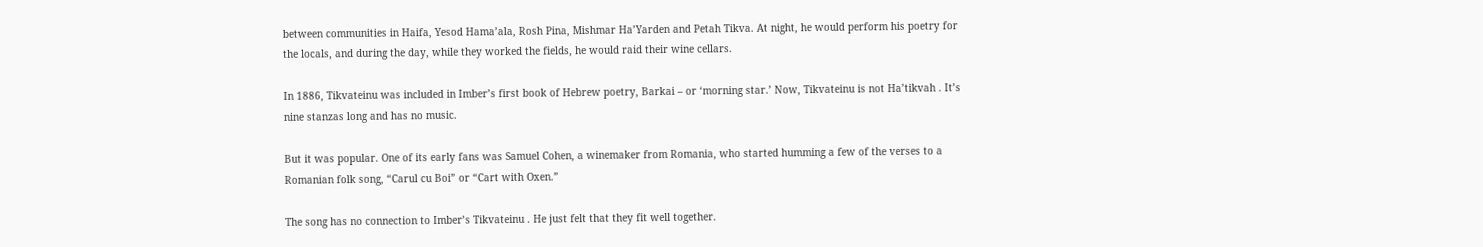between communities in Haifa, Yesod Hama’ala, Rosh Pina, Mishmar Ha’Yarden and Petah Tikva. At night, he would perform his poetry for the locals, and during the day, while they worked the fields, he would raid their wine cellars.

In 1886, Tikvateinu was included in Imber’s first book of Hebrew poetry, Barkai – or ‘morning star.’ Now, Tikvateinu is not Ha’tikvah . It’s nine stanzas long and has no music.

But it was popular. One of its early fans was Samuel Cohen, a winemaker from Romania, who started humming a few of the verses to a Romanian folk song, “Carul cu Boi” or “Cart with Oxen.”

The song has no connection to Imber’s Tikvateinu . He just felt that they fit well together.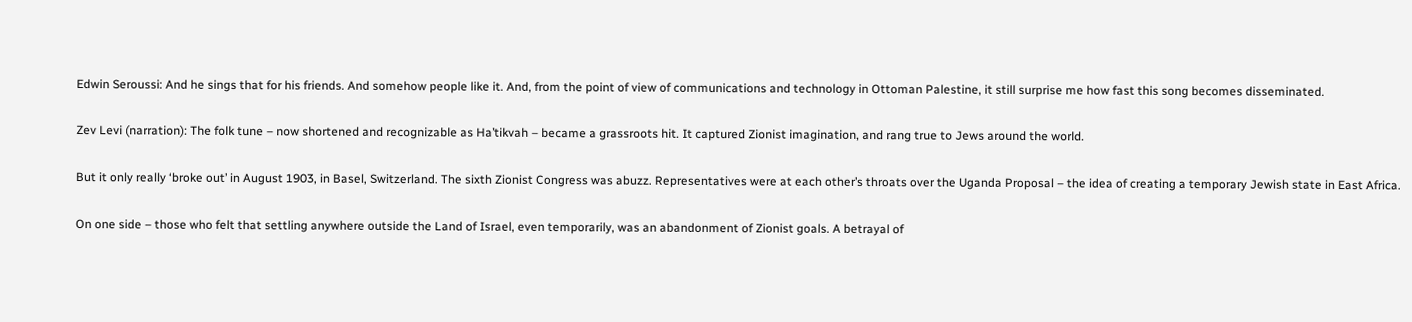Edwin Seroussi: And he sings that for his friends. And somehow people like it. And, from the point of view of communications and technology in Ottoman Palestine, it still surprise me how fast this song becomes disseminated.

Zev Levi (narration): The folk tune – now shortened and recognizable as Ha’tikvah – became a grassroots hit. It captured Zionist imagination, and rang true to Jews around the world.

But it only really ‘broke out’ in August 1903, in Basel, Switzerland. The sixth Zionist Congress was abuzz. Representatives were at each other’s throats over the Uganda Proposal – the idea of creating a temporary Jewish state in East Africa.

On one side – those who felt that settling anywhere outside the Land of Israel, even temporarily, was an abandonment of Zionist goals. A betrayal of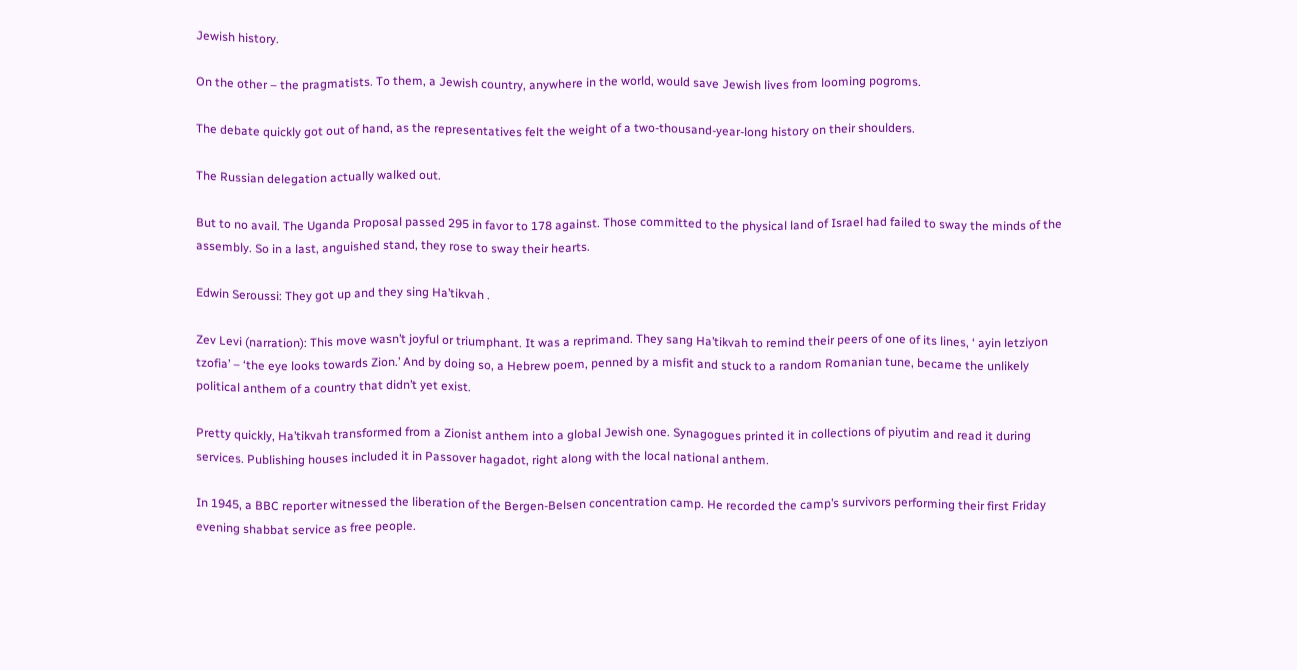Jewish history.

On the other – the pragmatists. To them, a Jewish country, anywhere in the world, would save Jewish lives from looming pogroms.

The debate quickly got out of hand, as the representatives felt the weight of a two-thousand-year-long history on their shoulders.

The Russian delegation actually walked out.

But to no avail. The Uganda Proposal passed 295 in favor to 178 against. Those committed to the physical land of Israel had failed to sway the minds of the assembly. So in a last, anguished stand, they rose to sway their hearts.

Edwin Seroussi: They got up and they sing Ha’tikvah .

Zev Levi (narration): This move wasn’t joyful or triumphant. It was a reprimand. They sang Ha’tikvah to remind their peers of one of its lines, ‘ ayin letziyon tzofia’ – ‘the eye looks towards Zion.’ And by doing so, a Hebrew poem, penned by a misfit and stuck to a random Romanian tune, became the unlikely political anthem of a country that didn’t yet exist.

Pretty quickly, Ha’tikvah transformed from a Zionist anthem into a global Jewish one. Synagogues printed it in collections of piyutim and read it during services. Publishing houses included it in Passover hagadot, right along with the local national anthem.

In 1945, a BBC reporter witnessed the liberation of the Bergen-Belsen concentration camp. He recorded the camp’s survivors performing their first Friday evening shabbat service as free people.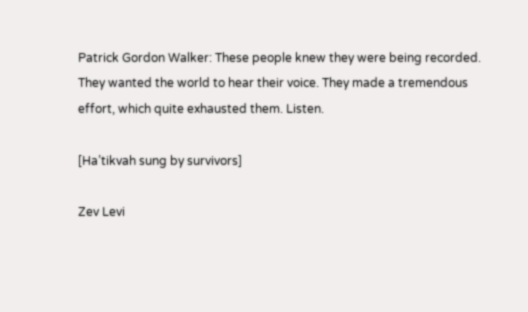Patrick Gordon Walker: These people knew they were being recorded. They wanted the world to hear their voice. They made a tremendous effort, which quite exhausted them. Listen.

[Ha’tikvah sung by survivors]

Zev Levi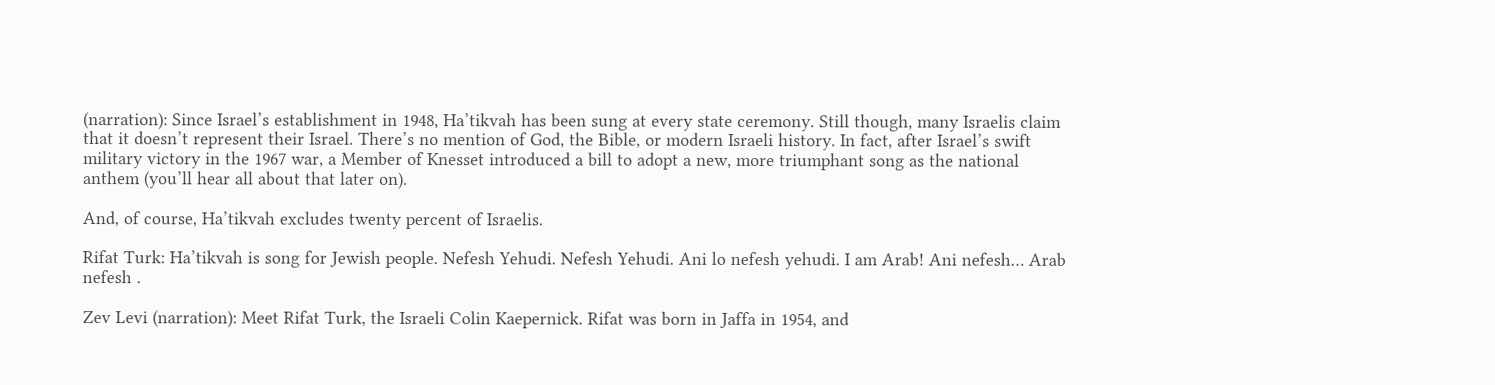(narration): Since Israel’s establishment in 1948, Ha’tikvah has been sung at every state ceremony. Still though, many Israelis claim that it doesn’t represent their Israel. There’s no mention of God, the Bible, or modern Israeli history. In fact, after Israel’s swift military victory in the 1967 war, a Member of Knesset introduced a bill to adopt a new, more triumphant song as the national anthem (you’ll hear all about that later on).

And, of course, Ha’tikvah excludes twenty percent of Israelis.

Rifat Turk: Ha’tikvah is song for Jewish people. Nefesh Yehudi. Nefesh Yehudi. Ani lo nefesh yehudi. I am Arab! Ani nefesh… Arab nefesh .

Zev Levi (narration): Meet Rifat Turk, the Israeli Colin Kaepernick. Rifat was born in Jaffa in 1954, and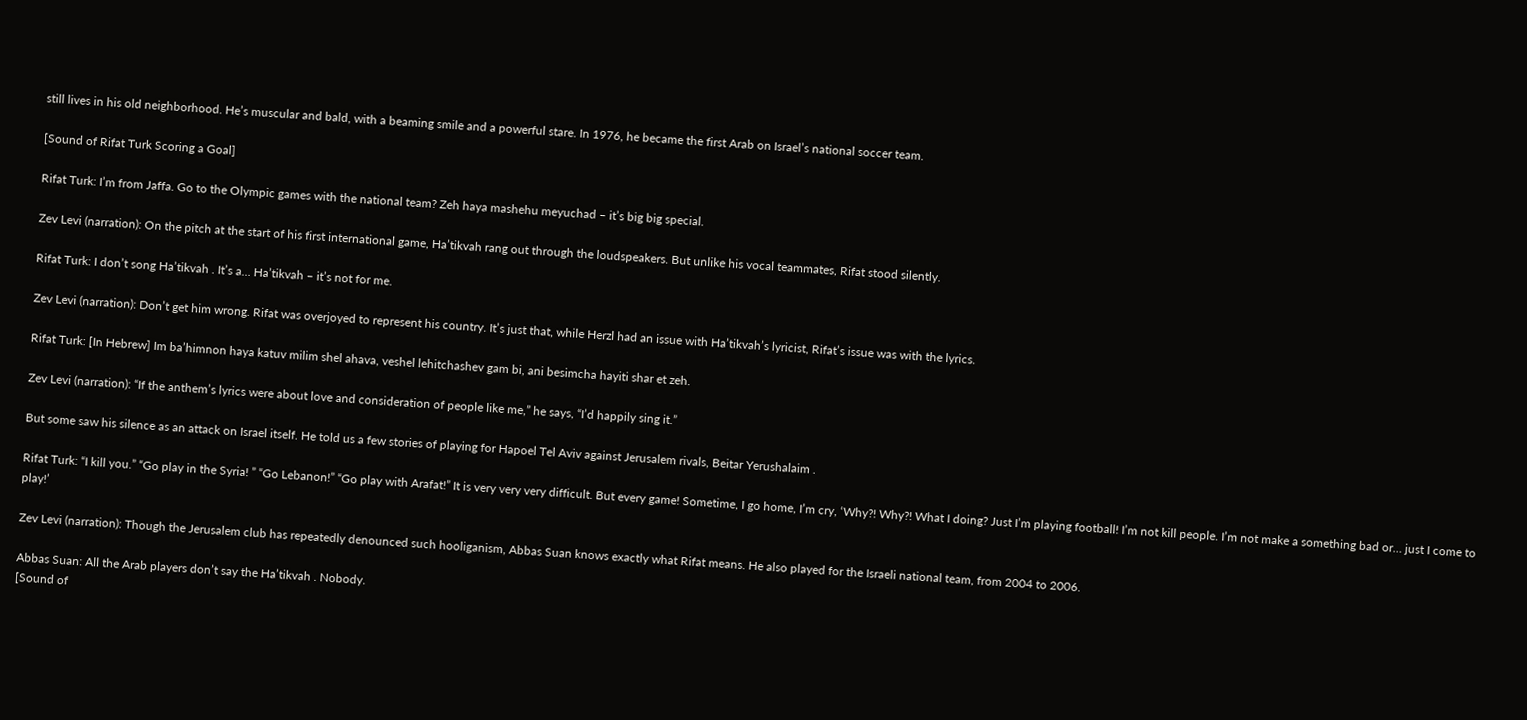still lives in his old neighborhood. He’s muscular and bald, with a beaming smile and a powerful stare. In 1976, he became the first Arab on Israel’s national soccer team.

[Sound of Rifat Turk Scoring a Goal]

Rifat Turk: I’m from Jaffa. Go to the Olympic games with the national team? Zeh haya mashehu meyuchad – it’s big big special.

Zev Levi (narration): On the pitch at the start of his first international game, Ha’tikvah rang out through the loudspeakers. But unlike his vocal teammates, Rifat stood silently.

Rifat Turk: I don’t song Ha’tikvah . It’s a… Ha’tikvah – it’s not for me.

Zev Levi (narration): Don’t get him wrong. Rifat was overjoyed to represent his country. It’s just that, while Herzl had an issue with Ha’tikvah’s lyricist, Rifat’s issue was with the lyrics.

Rifat Turk: [In Hebrew] Im ba’himnon haya katuv milim shel ahava, veshel lehitchashev gam bi, ani besimcha hayiti shar et zeh.

Zev Levi (narration): “If the anthem’s lyrics were about love and consideration of people like me,” he says, “I’d happily sing it.”

But some saw his silence as an attack on Israel itself. He told us a few stories of playing for Hapoel Tel Aviv against Jerusalem rivals, Beitar Yerushalaim .

Rifat Turk: “I kill you.” “Go play in the Syria! ” “Go Lebanon!” “Go play with Arafat!” It is very very very difficult. But every game! Sometime, I go home, I’m cry, ‘Why?! Why?! What I doing? Just I’m playing football! I’m not kill people. I’m not make a something bad or… just I come to play!’

Zev Levi (narration): Though the Jerusalem club has repeatedly denounced such hooliganism, Abbas Suan knows exactly what Rifat means. He also played for the Israeli national team, from 2004 to 2006.

Abbas Suan: All the Arab players don’t say the Ha’tikvah . Nobody.
[Sound of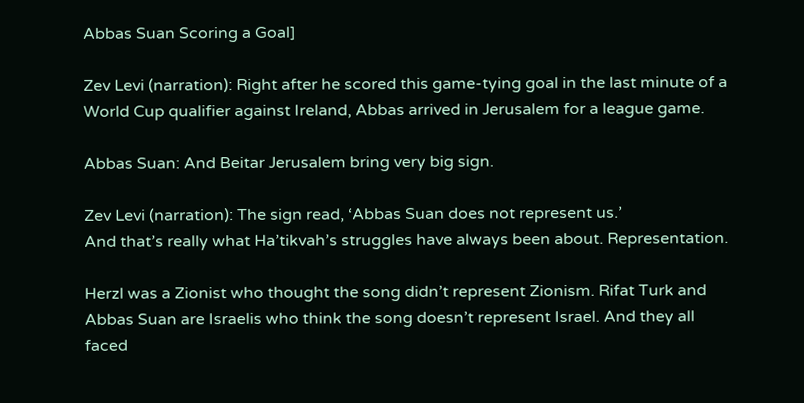Abbas Suan Scoring a Goal]

Zev Levi (narration): Right after he scored this game-tying goal in the last minute of a World Cup qualifier against Ireland, Abbas arrived in Jerusalem for a league game.

Abbas Suan: And Beitar Jerusalem bring very big sign.

Zev Levi (narration): The sign read, ‘Abbas Suan does not represent us.’
And that’s really what Ha’tikvah’s struggles have always been about. Representation.

Herzl was a Zionist who thought the song didn’t represent Zionism. Rifat Turk and Abbas Suan are Israelis who think the song doesn’t represent Israel. And they all faced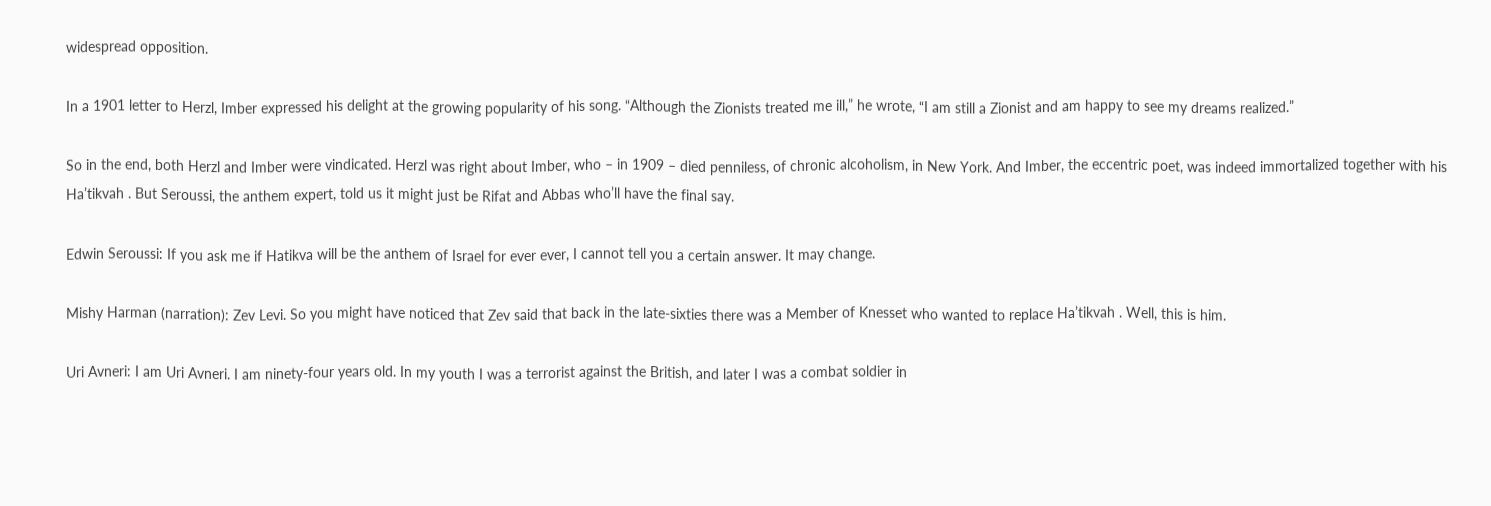widespread opposition.

In a 1901 letter to Herzl, Imber expressed his delight at the growing popularity of his song. “Although the Zionists treated me ill,” he wrote, “I am still a Zionist and am happy to see my dreams realized.”

So in the end, both Herzl and Imber were vindicated. Herzl was right about Imber, who – in 1909 – died penniless, of chronic alcoholism, in New York. And Imber, the eccentric poet, was indeed immortalized together with his Ha’tikvah . But Seroussi, the anthem expert, told us it might just be Rifat and Abbas who’ll have the final say.

Edwin Seroussi: If you ask me if Hatikva will be the anthem of Israel for ever ever, I cannot tell you a certain answer. It may change.

Mishy Harman (narration): Zev Levi. So you might have noticed that Zev said that back in the late-sixties there was a Member of Knesset who wanted to replace Ha’tikvah . Well, this is him.

Uri Avneri: I am Uri Avneri. I am ninety-four years old. In my youth I was a terrorist against the British, and later I was a combat soldier in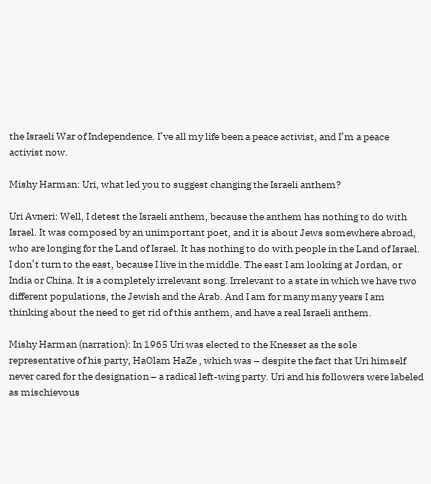the Israeli War of Independence. I’ve all my life been a peace activist, and I’m a peace activist now.

Mishy Harman: Uri, what led you to suggest changing the Israeli anthem?

Uri Avneri: Well, I detest the Israeli anthem, because the anthem has nothing to do with Israel. It was composed by an unimportant poet, and it is about Jews somewhere abroad, who are longing for the Land of Israel. It has nothing to do with people in the Land of Israel. I don’t turn to the east, because I live in the middle. The east I am looking at Jordan, or India or China. It is a completely irrelevant song. Irrelevant to a state in which we have two different populations, the Jewish and the Arab. And I am for many many years I am thinking about the need to get rid of this anthem, and have a real Israeli anthem.

Mishy Harman (narration): In 1965 Uri was elected to the Knesset as the sole representative of his party, HaOlam HaZe , which was – despite the fact that Uri himself never cared for the designation – a radical left-wing party. Uri and his followers were labeled as mischievous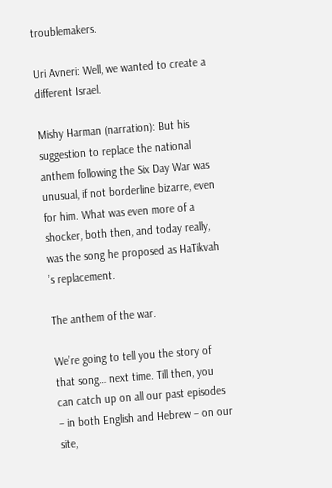troublemakers.

Uri Avneri: Well, we wanted to create a different Israel.

Mishy Harman (narration): But his suggestion to replace the national anthem following the Six Day War was unusual, if not borderline bizarre, even for him. What was even more of a shocker, both then, and today really, was the song he proposed as HaTikvah ’s replacement.

The anthem of the war.

We’re going to tell you the story of that song… next time. Till then, you can catch up on all our past episodes – in both English and Hebrew – on our site,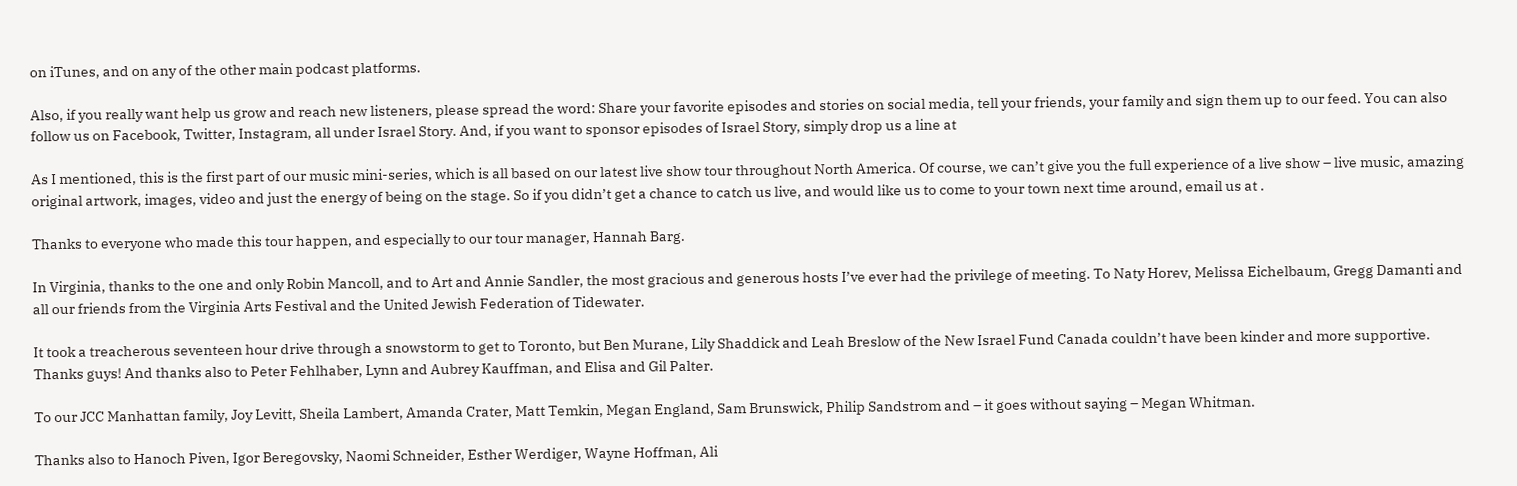on iTunes, and on any of the other main podcast platforms.

Also, if you really want help us grow and reach new listeners, please spread the word: Share your favorite episodes and stories on social media, tell your friends, your family and sign them up to our feed. You can also follow us on Facebook, Twitter, Instagram, all under Israel Story. And, if you want to sponsor episodes of Israel Story, simply drop us a line at

As I mentioned, this is the first part of our music mini-series, which is all based on our latest live show tour throughout North America. Of course, we can’t give you the full experience of a live show – live music, amazing original artwork, images, video and just the energy of being on the stage. So if you didn’t get a chance to catch us live, and would like us to come to your town next time around, email us at .

Thanks to everyone who made this tour happen, and especially to our tour manager, Hannah Barg.

In Virginia, thanks to the one and only Robin Mancoll, and to Art and Annie Sandler, the most gracious and generous hosts I’ve ever had the privilege of meeting. To Naty Horev, Melissa Eichelbaum, Gregg Damanti and all our friends from the Virginia Arts Festival and the United Jewish Federation of Tidewater.

It took a treacherous seventeen hour drive through a snowstorm to get to Toronto, but Ben Murane, Lily Shaddick and Leah Breslow of the New Israel Fund Canada couldn’t have been kinder and more supportive. Thanks guys! And thanks also to Peter Fehlhaber, Lynn and Aubrey Kauffman, and Elisa and Gil Palter.

To our JCC Manhattan family, Joy Levitt, Sheila Lambert, Amanda Crater, Matt Temkin, Megan England, Sam Brunswick, Philip Sandstrom and – it goes without saying – Megan Whitman.

Thanks also to Hanoch Piven, Igor Beregovsky, Naomi Schneider, Esther Werdiger, Wayne Hoffman, Ali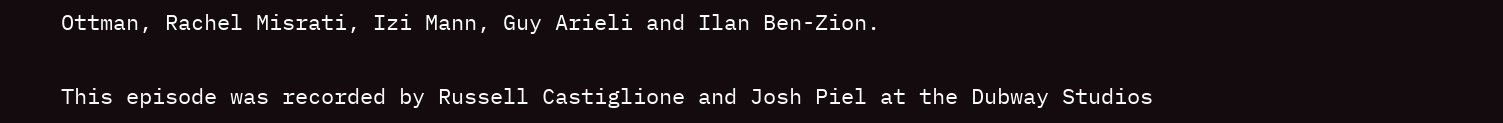Ottman, Rachel Misrati, Izi Mann, Guy Arieli and Ilan Ben-Zion.

This episode was recorded by Russell Castiglione and Josh Piel at the Dubway Studios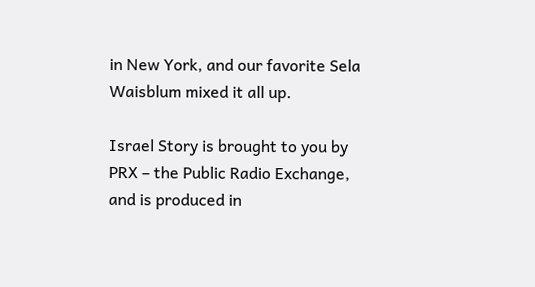in New York, and our favorite Sela Waisblum mixed it all up.

Israel Story is brought to you by PRX – the Public Radio Exchange, and is produced in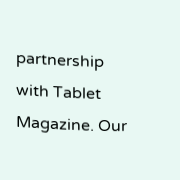partnership with Tablet Magazine. Our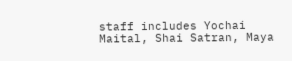staff includes Yochai Maital, Shai Satran, Maya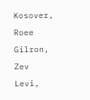Kosover, Roee Gilron, Zev Levi,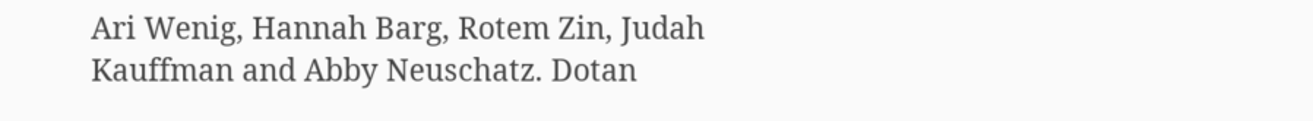Ari Wenig, Hannah Barg, Rotem Zin, Judah Kauffman and Abby Neuschatz. Dotan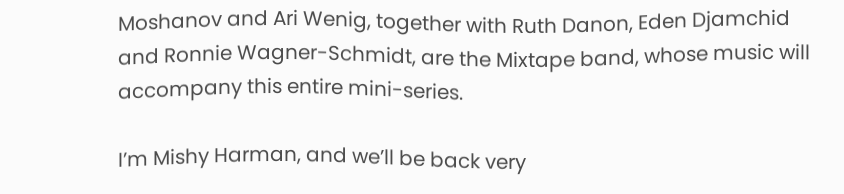Moshanov and Ari Wenig, together with Ruth Danon, Eden Djamchid and Ronnie Wagner-Schmidt, are the Mixtape band, whose music will accompany this entire mini-series.

I’m Mishy Harman, and we’ll be back very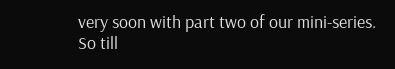very soon with part two of our mini-series. So till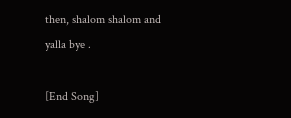then, shalom shalom and yalla bye .

[End Song]